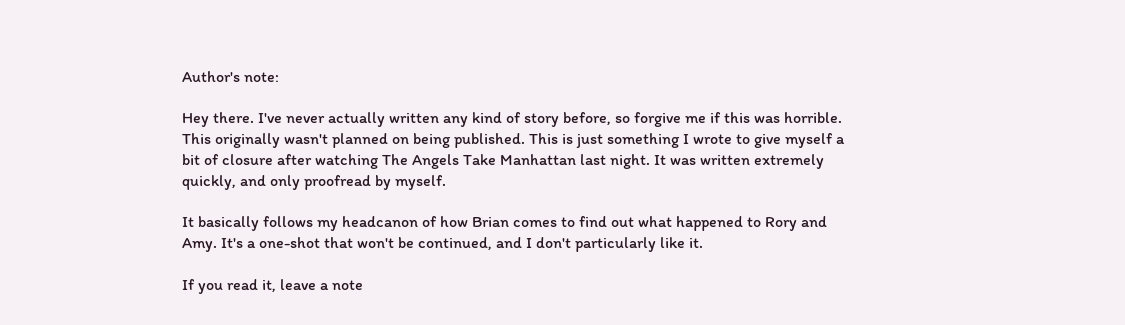Author's note:

Hey there. I've never actually written any kind of story before, so forgive me if this was horrible. This originally wasn't planned on being published. This is just something I wrote to give myself a bit of closure after watching The Angels Take Manhattan last night. It was written extremely quickly, and only proofread by myself.

It basically follows my headcanon of how Brian comes to find out what happened to Rory and Amy. It's a one-shot that won't be continued, and I don't particularly like it.

If you read it, leave a note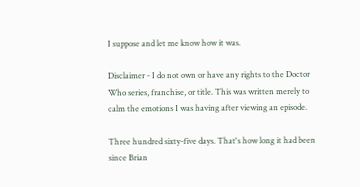I suppose and let me know how it was.

Disclaimer - I do not own or have any rights to the Doctor Who series, franchise, or title. This was written merely to calm the emotions I was having after viewing an episode.

Three hundred sixty-five days. That's how long it had been since Brian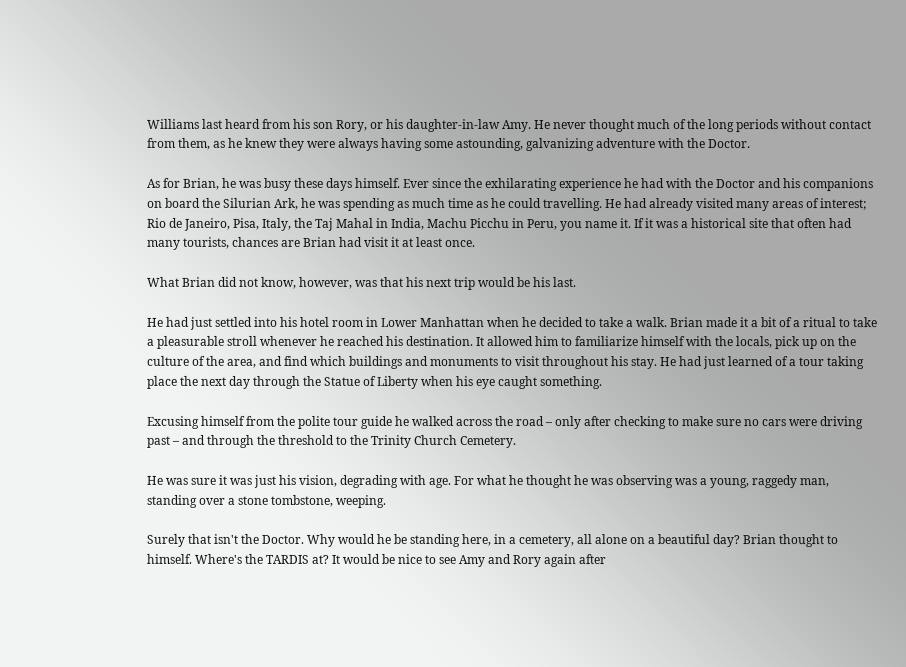Williams last heard from his son Rory, or his daughter-in-law Amy. He never thought much of the long periods without contact from them, as he knew they were always having some astounding, galvanizing adventure with the Doctor.

As for Brian, he was busy these days himself. Ever since the exhilarating experience he had with the Doctor and his companions on board the Silurian Ark, he was spending as much time as he could travelling. He had already visited many areas of interest; Rio de Janeiro, Pisa, Italy, the Taj Mahal in India, Machu Picchu in Peru, you name it. If it was a historical site that often had many tourists, chances are Brian had visit it at least once.

What Brian did not know, however, was that his next trip would be his last.

He had just settled into his hotel room in Lower Manhattan when he decided to take a walk. Brian made it a bit of a ritual to take a pleasurable stroll whenever he reached his destination. It allowed him to familiarize himself with the locals, pick up on the culture of the area, and find which buildings and monuments to visit throughout his stay. He had just learned of a tour taking place the next day through the Statue of Liberty when his eye caught something.

Excusing himself from the polite tour guide he walked across the road – only after checking to make sure no cars were driving past – and through the threshold to the Trinity Church Cemetery.

He was sure it was just his vision, degrading with age. For what he thought he was observing was a young, raggedy man, standing over a stone tombstone, weeping.

Surely that isn't the Doctor. Why would he be standing here, in a cemetery, all alone on a beautiful day? Brian thought to himself. Where's the TARDIS at? It would be nice to see Amy and Rory again after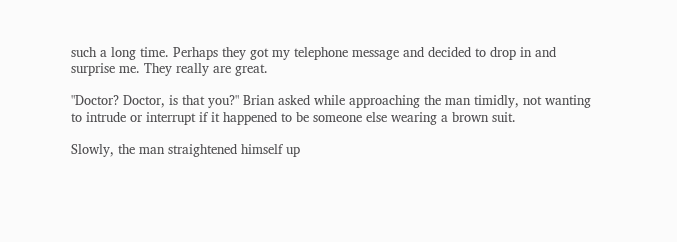such a long time. Perhaps they got my telephone message and decided to drop in and surprise me. They really are great.

"Doctor? Doctor, is that you?" Brian asked while approaching the man timidly, not wanting to intrude or interrupt if it happened to be someone else wearing a brown suit.

Slowly, the man straightened himself up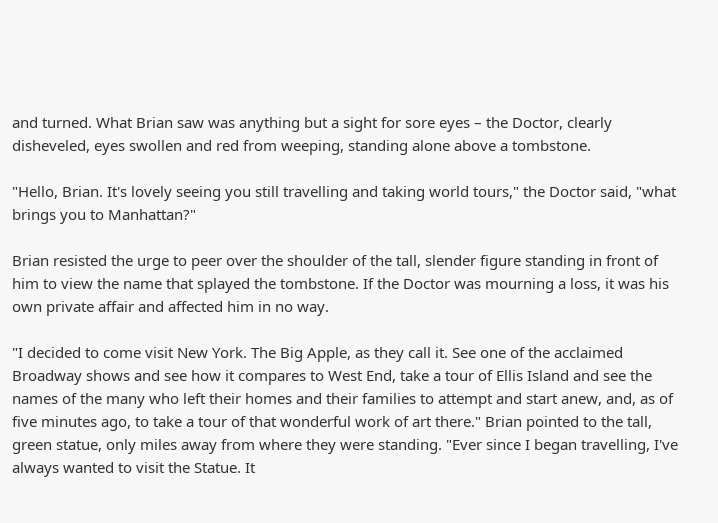and turned. What Brian saw was anything but a sight for sore eyes – the Doctor, clearly disheveled, eyes swollen and red from weeping, standing alone above a tombstone.

"Hello, Brian. It's lovely seeing you still travelling and taking world tours," the Doctor said, "what brings you to Manhattan?"

Brian resisted the urge to peer over the shoulder of the tall, slender figure standing in front of him to view the name that splayed the tombstone. If the Doctor was mourning a loss, it was his own private affair and affected him in no way.

"I decided to come visit New York. The Big Apple, as they call it. See one of the acclaimed Broadway shows and see how it compares to West End, take a tour of Ellis Island and see the names of the many who left their homes and their families to attempt and start anew, and, as of five minutes ago, to take a tour of that wonderful work of art there." Brian pointed to the tall, green statue, only miles away from where they were standing. "Ever since I began travelling, I've always wanted to visit the Statue. It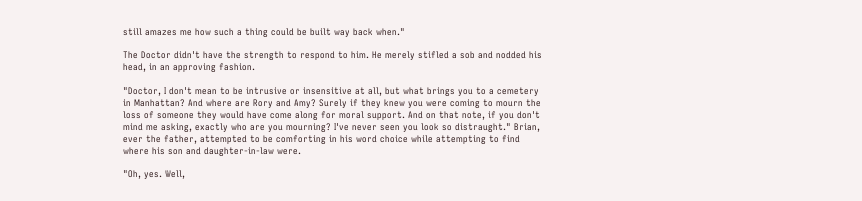still amazes me how such a thing could be built way back when."

The Doctor didn't have the strength to respond to him. He merely stifled a sob and nodded his head, in an approving fashion.

"Doctor, I don't mean to be intrusive or insensitive at all, but what brings you to a cemetery in Manhattan? And where are Rory and Amy? Surely if they knew you were coming to mourn the loss of someone they would have come along for moral support. And on that note, if you don't mind me asking, exactly who are you mourning? I've never seen you look so distraught." Brian, ever the father, attempted to be comforting in his word choice while attempting to find where his son and daughter-in-law were.

"Oh, yes. Well,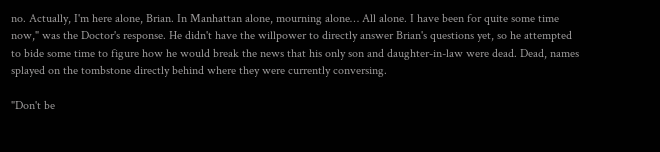no. Actually, I'm here alone, Brian. In Manhattan alone, mourning alone… All alone. I have been for quite some time now," was the Doctor's response. He didn't have the willpower to directly answer Brian's questions yet, so he attempted to bide some time to figure how he would break the news that his only son and daughter-in-law were dead. Dead, names splayed on the tombstone directly behind where they were currently conversing.

"Don't be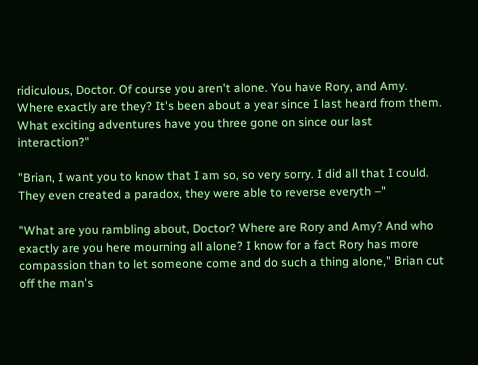ridiculous, Doctor. Of course you aren't alone. You have Rory, and Amy. Where exactly are they? It's been about a year since I last heard from them. What exciting adventures have you three gone on since our last interaction?"

"Brian, I want you to know that I am so, so very sorry. I did all that I could. They even created a paradox, they were able to reverse everyth –"

"What are you rambling about, Doctor? Where are Rory and Amy? And who exactly are you here mourning all alone? I know for a fact Rory has more compassion than to let someone come and do such a thing alone," Brian cut off the man's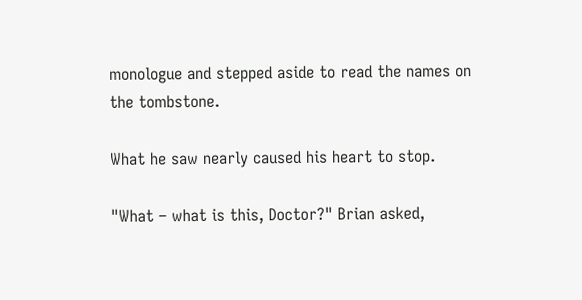monologue and stepped aside to read the names on the tombstone.

What he saw nearly caused his heart to stop.

"What – what is this, Doctor?" Brian asked,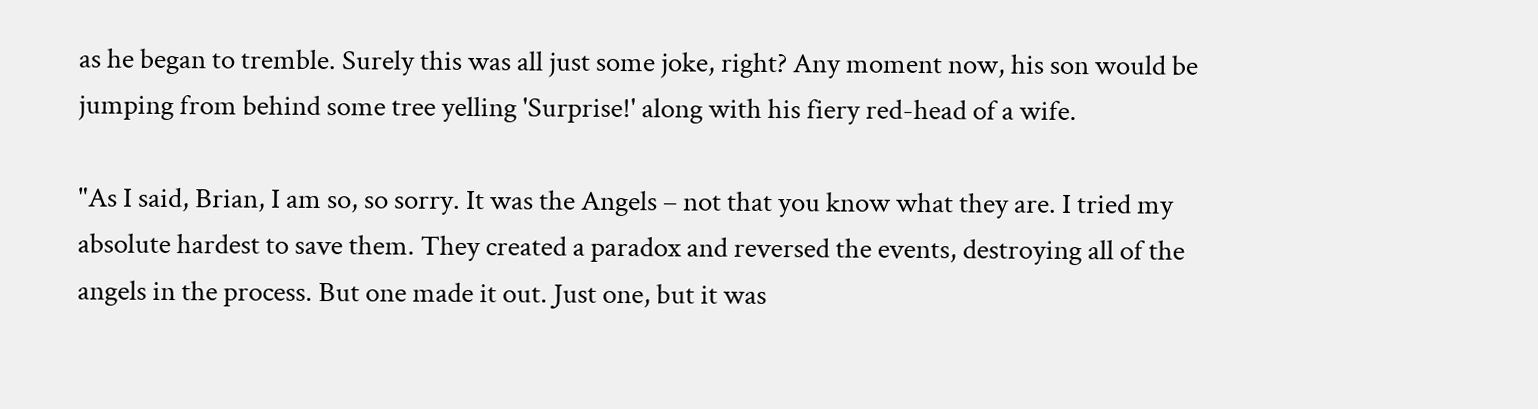as he began to tremble. Surely this was all just some joke, right? Any moment now, his son would be jumping from behind some tree yelling 'Surprise!' along with his fiery red-head of a wife.

"As I said, Brian, I am so, so sorry. It was the Angels – not that you know what they are. I tried my absolute hardest to save them. They created a paradox and reversed the events, destroying all of the angels in the process. But one made it out. Just one, but it was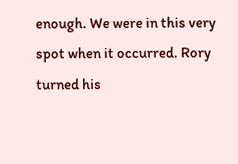enough. We were in this very spot when it occurred. Rory turned his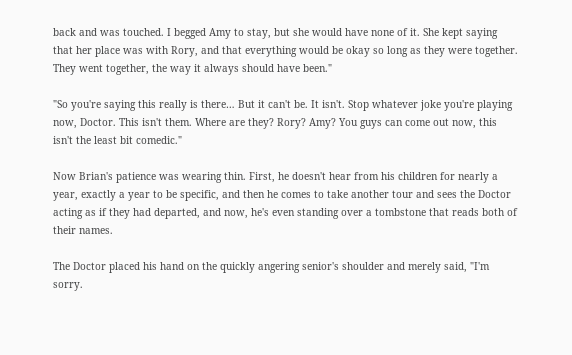back and was touched. I begged Amy to stay, but she would have none of it. She kept saying that her place was with Rory, and that everything would be okay so long as they were together. They went together, the way it always should have been."

"So you're saying this really is there… But it can't be. It isn't. Stop whatever joke you're playing now, Doctor. This isn't them. Where are they? Rory? Amy? You guys can come out now, this isn't the least bit comedic."

Now Brian's patience was wearing thin. First, he doesn't hear from his children for nearly a year, exactly a year to be specific, and then he comes to take another tour and sees the Doctor acting as if they had departed, and now, he's even standing over a tombstone that reads both of their names.

The Doctor placed his hand on the quickly angering senior's shoulder and merely said, "I'm sorry.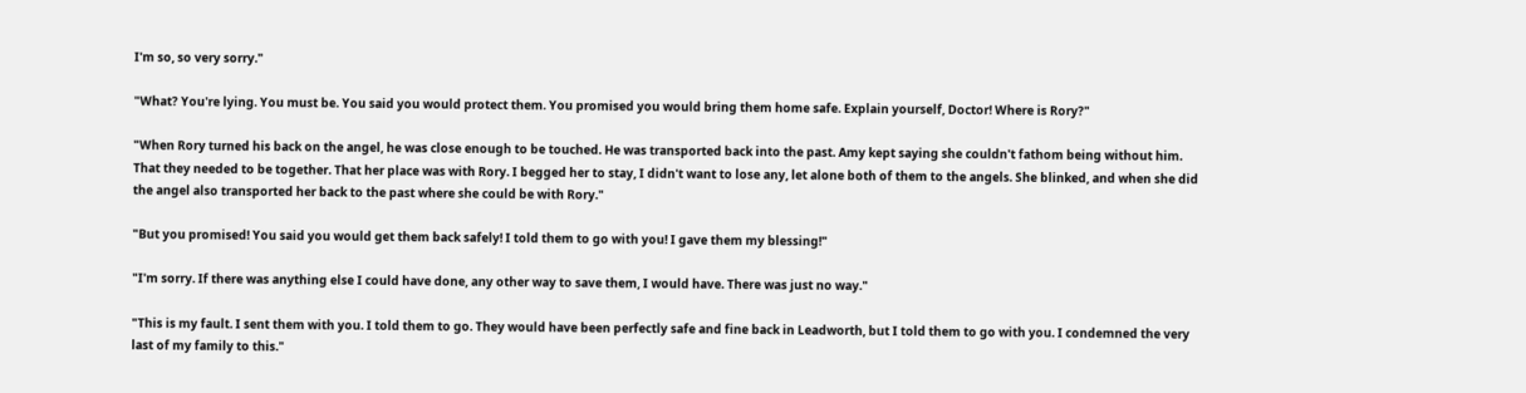I'm so, so very sorry."

"What? You're lying. You must be. You said you would protect them. You promised you would bring them home safe. Explain yourself, Doctor! Where is Rory?"

"When Rory turned his back on the angel, he was close enough to be touched. He was transported back into the past. Amy kept saying she couldn't fathom being without him. That they needed to be together. That her place was with Rory. I begged her to stay, I didn't want to lose any, let alone both of them to the angels. She blinked, and when she did the angel also transported her back to the past where she could be with Rory."

"But you promised! You said you would get them back safely! I told them to go with you! I gave them my blessing!"

"I'm sorry. If there was anything else I could have done, any other way to save them, I would have. There was just no way."

"This is my fault. I sent them with you. I told them to go. They would have been perfectly safe and fine back in Leadworth, but I told them to go with you. I condemned the very last of my family to this."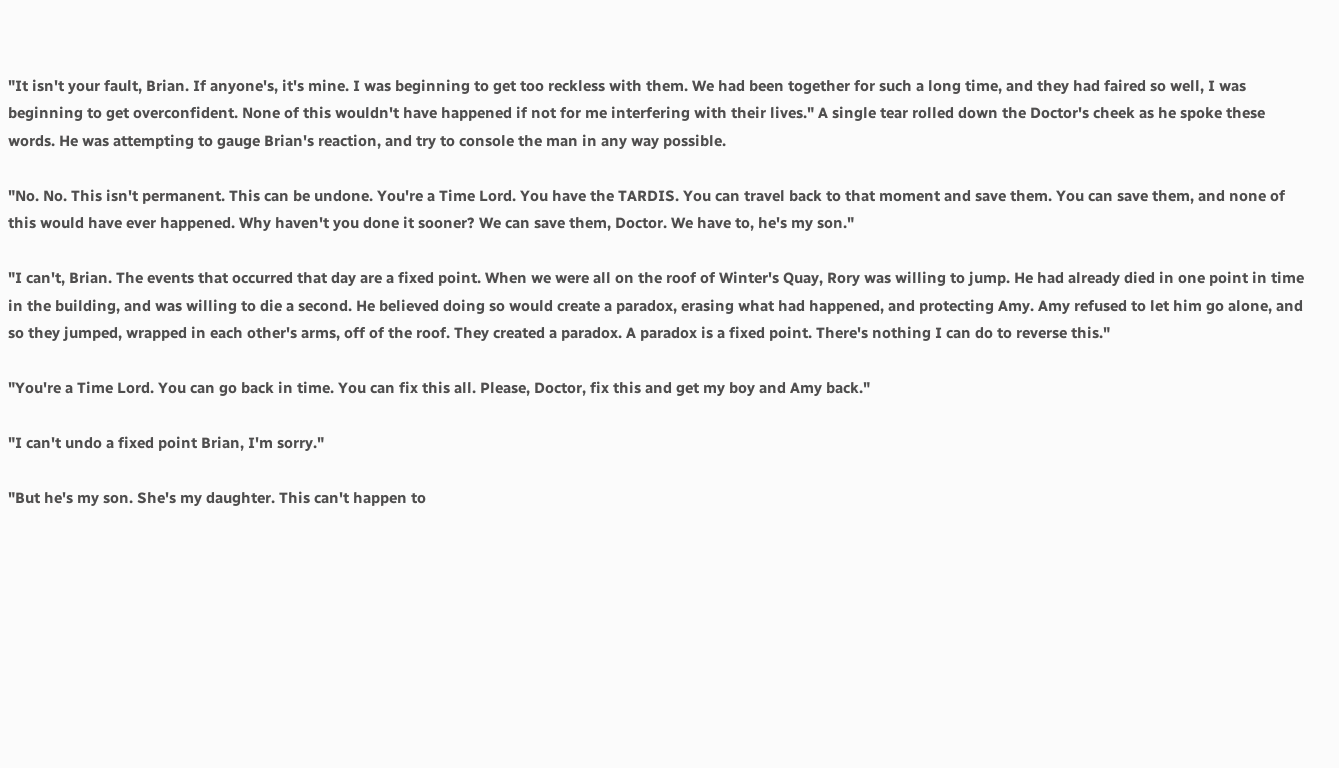"It isn't your fault, Brian. If anyone's, it's mine. I was beginning to get too reckless with them. We had been together for such a long time, and they had faired so well, I was beginning to get overconfident. None of this wouldn't have happened if not for me interfering with their lives." A single tear rolled down the Doctor's cheek as he spoke these words. He was attempting to gauge Brian's reaction, and try to console the man in any way possible.

"No. No. This isn't permanent. This can be undone. You're a Time Lord. You have the TARDIS. You can travel back to that moment and save them. You can save them, and none of this would have ever happened. Why haven't you done it sooner? We can save them, Doctor. We have to, he's my son."

"I can't, Brian. The events that occurred that day are a fixed point. When we were all on the roof of Winter's Quay, Rory was willing to jump. He had already died in one point in time in the building, and was willing to die a second. He believed doing so would create a paradox, erasing what had happened, and protecting Amy. Amy refused to let him go alone, and so they jumped, wrapped in each other's arms, off of the roof. They created a paradox. A paradox is a fixed point. There's nothing I can do to reverse this."

"You're a Time Lord. You can go back in time. You can fix this all. Please, Doctor, fix this and get my boy and Amy back."

"I can't undo a fixed point Brian, I'm sorry."

"But he's my son. She's my daughter. This can't happen to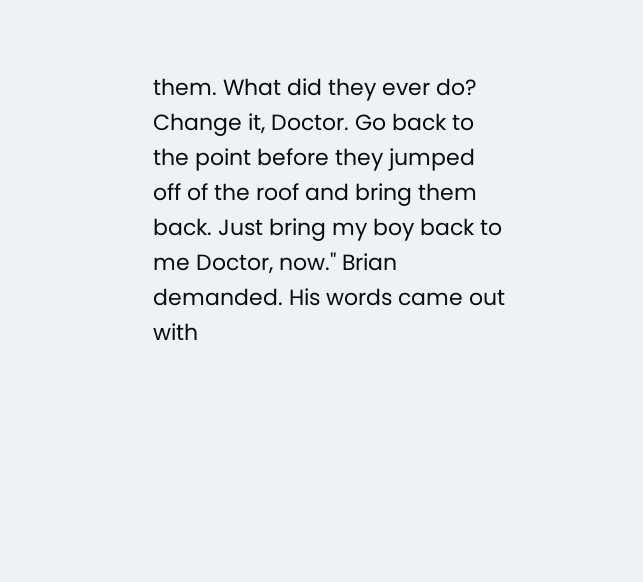them. What did they ever do? Change it, Doctor. Go back to the point before they jumped off of the roof and bring them back. Just bring my boy back to me Doctor, now." Brian demanded. His words came out with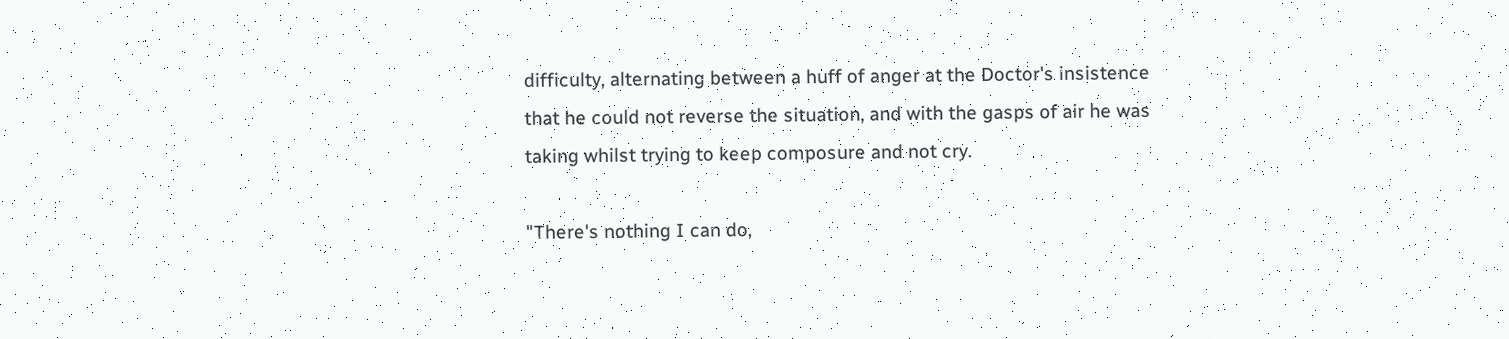difficulty, alternating between a huff of anger at the Doctor's insistence that he could not reverse the situation, and with the gasps of air he was taking whilst trying to keep composure and not cry.

"There's nothing I can do,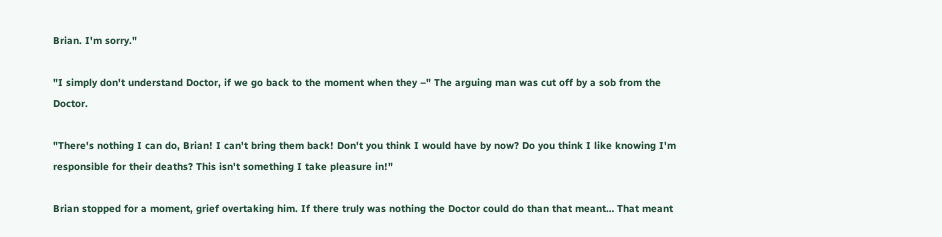Brian. I'm sorry."

"I simply don't understand Doctor, if we go back to the moment when they –" The arguing man was cut off by a sob from the Doctor.

"There's nothing I can do, Brian! I can't bring them back! Don't you think I would have by now? Do you think I like knowing I'm responsible for their deaths? This isn't something I take pleasure in!"

Brian stopped for a moment, grief overtaking him. If there truly was nothing the Doctor could do than that meant… That meant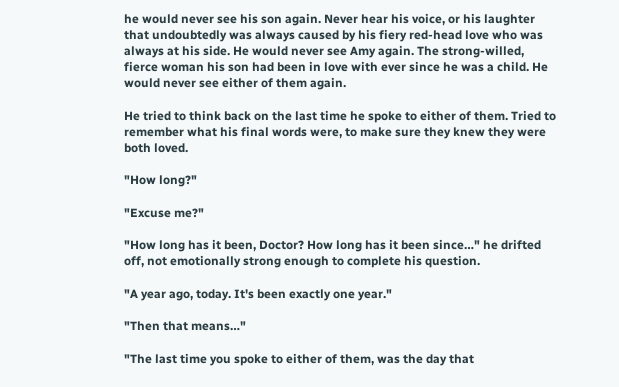he would never see his son again. Never hear his voice, or his laughter that undoubtedly was always caused by his fiery red-head love who was always at his side. He would never see Amy again. The strong-willed, fierce woman his son had been in love with ever since he was a child. He would never see either of them again.

He tried to think back on the last time he spoke to either of them. Tried to remember what his final words were, to make sure they knew they were both loved.

"How long?"

"Excuse me?"

"How long has it been, Doctor? How long has it been since…" he drifted off, not emotionally strong enough to complete his question.

"A year ago, today. It's been exactly one year."

"Then that means…"

"The last time you spoke to either of them, was the day that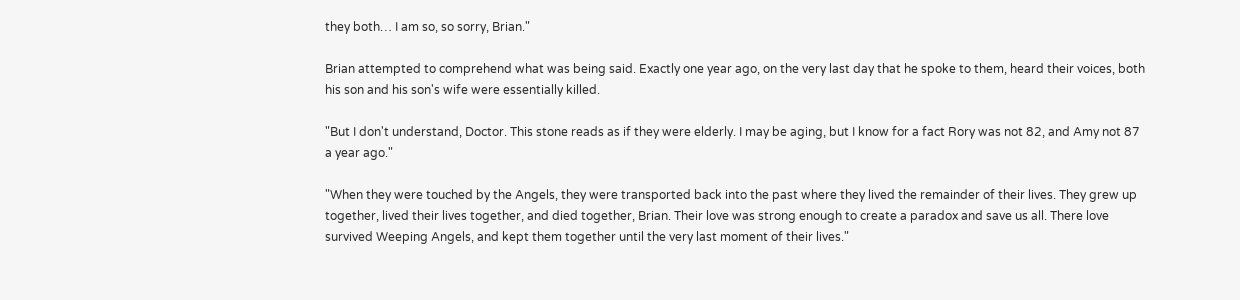they both… I am so, so sorry, Brian."

Brian attempted to comprehend what was being said. Exactly one year ago, on the very last day that he spoke to them, heard their voices, both his son and his son's wife were essentially killed.

"But I don't understand, Doctor. This stone reads as if they were elderly. I may be aging, but I know for a fact Rory was not 82, and Amy not 87 a year ago."

"When they were touched by the Angels, they were transported back into the past where they lived the remainder of their lives. They grew up together, lived their lives together, and died together, Brian. Their love was strong enough to create a paradox and save us all. There love survived Weeping Angels, and kept them together until the very last moment of their lives."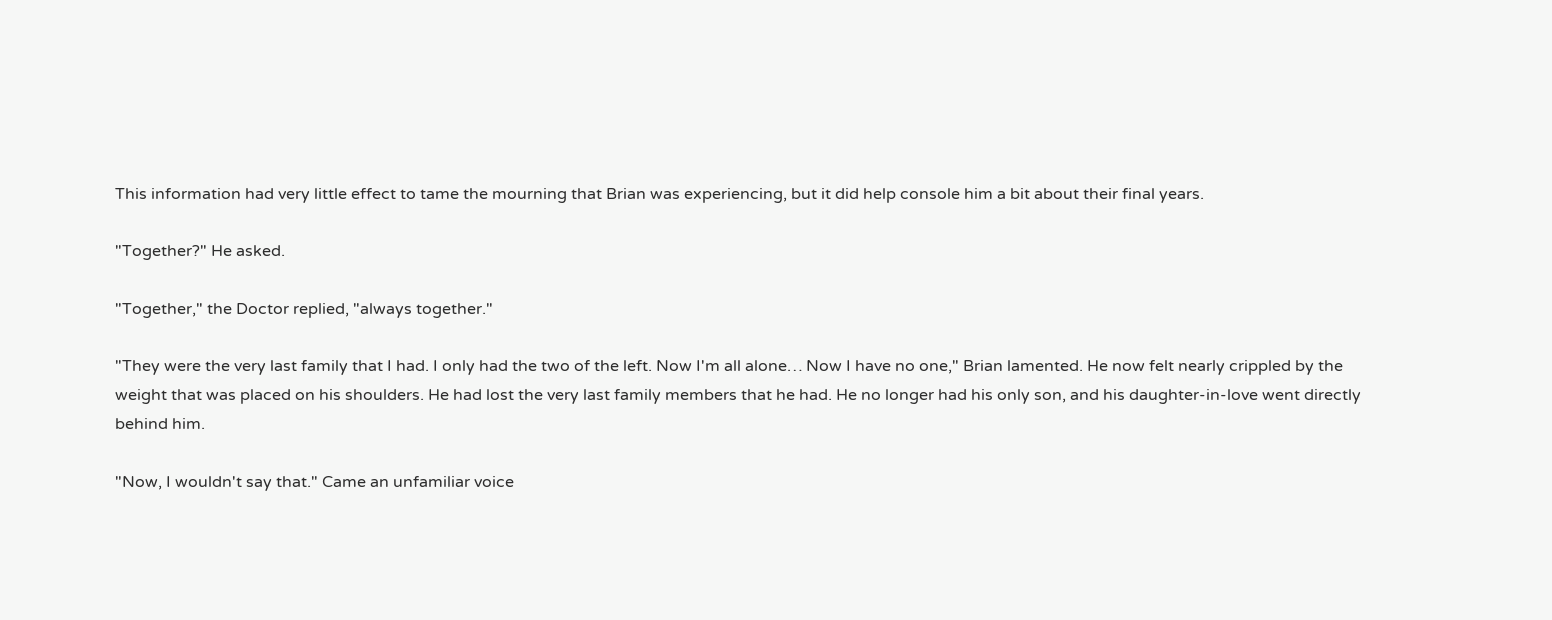This information had very little effect to tame the mourning that Brian was experiencing, but it did help console him a bit about their final years.

"Together?" He asked.

"Together," the Doctor replied, "always together."

"They were the very last family that I had. I only had the two of the left. Now I'm all alone… Now I have no one," Brian lamented. He now felt nearly crippled by the weight that was placed on his shoulders. He had lost the very last family members that he had. He no longer had his only son, and his daughter-in-love went directly behind him.

"Now, I wouldn't say that." Came an unfamiliar voice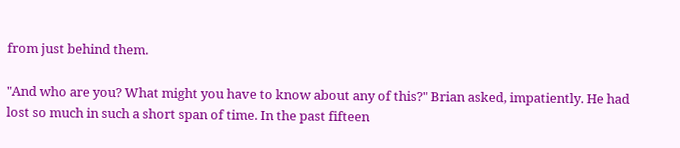from just behind them.

"And who are you? What might you have to know about any of this?" Brian asked, impatiently. He had lost so much in such a short span of time. In the past fifteen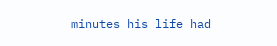minutes his life had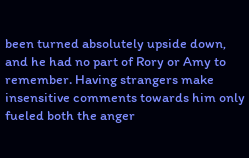been turned absolutely upside down, and he had no part of Rory or Amy to remember. Having strangers make insensitive comments towards him only fueled both the anger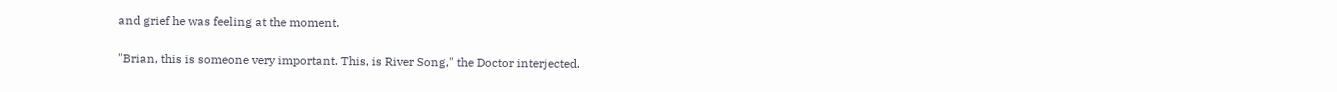and grief he was feeling at the moment.

"Brian, this is someone very important. This, is River Song," the Doctor interjected.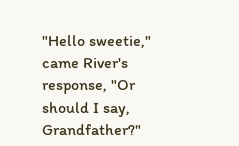"Hello sweetie," came River's response, "Or should I say, Grandfather?"